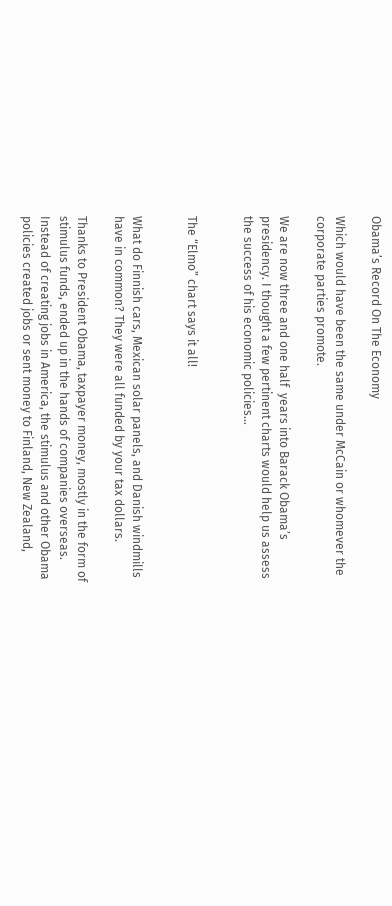Obama’s Record On The Economy

Which would have been the same under McCain or whomever the corporate parties promote.

We are now three and one half  years into Barack Obama’s presidency. I thought a few pertinent charts would help us assess the success of his economic policies…


The “Elmo” chart says it all!


What do Finnish cars, Mexican solar panels, and Danish windmills have in common? They were all funded by your tax dollars.

Thanks to President Obama, taxpayer money, mostly in the form of stimulus funds, ended up in the hands of companies overseas. Instead of creating jobs in America, the stimulus and other Obama policies created jobs or sent money to Finland, New Zealand,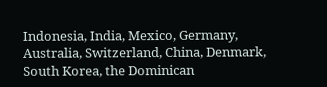Indonesia, India, Mexico, Germany, Australia, Switzerland, China, Denmark, South Korea, the Dominican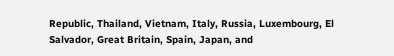Republic, Thailand, Vietnam, Italy, Russia, Luxembourg, El Salvador, Great Britain, Spain, Japan, and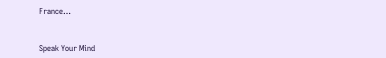France…


Speak Your Mind